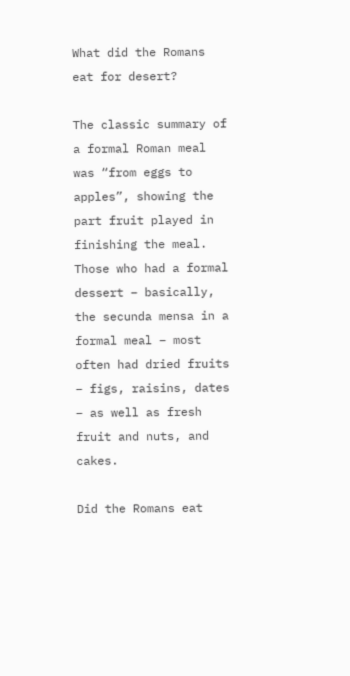What did the Romans eat for desert?

The classic summary of a formal Roman meal was “from eggs to apples”, showing the part fruit played in finishing the meal. Those who had a formal dessert – basically, the secunda mensa in a formal meal – most often had dried fruits – figs, raisins, dates – as well as fresh fruit and nuts, and cakes.

Did the Romans eat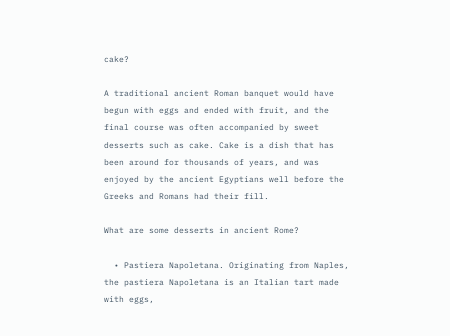cake?

A traditional ancient Roman banquet would have begun with eggs and ended with fruit, and the final course was often accompanied by sweet desserts such as cake. Cake is a dish that has been around for thousands of years, and was enjoyed by the ancient Egyptians well before the Greeks and Romans had their fill.

What are some desserts in ancient Rome?

  • Pastiera Napoletana. Originating from Naples, the pastiera Napoletana is an Italian tart made with eggs,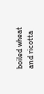boiled wheat and ricotta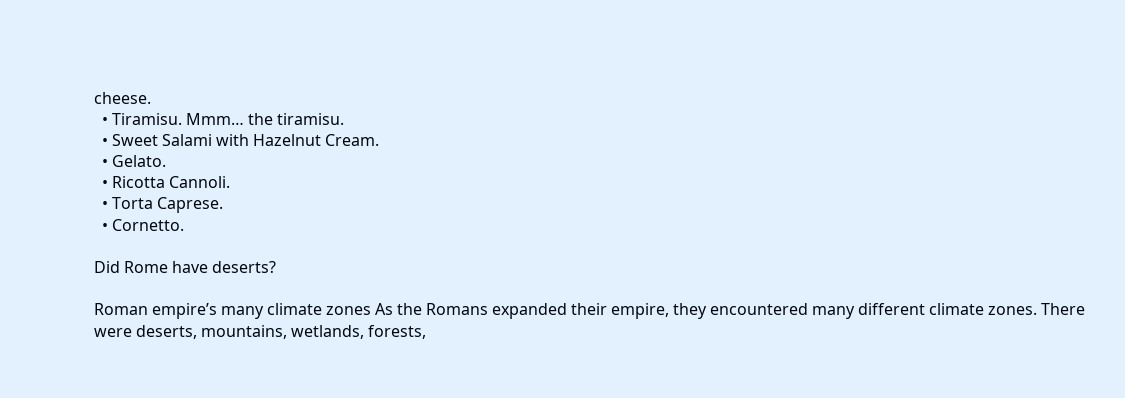cheese.
  • Tiramisu. Mmm… the tiramisu.
  • Sweet Salami with Hazelnut Cream.
  • Gelato.
  • Ricotta Cannoli.
  • Torta Caprese.
  • Cornetto.

Did Rome have deserts?

Roman empire’s many climate zones As the Romans expanded their empire, they encountered many different climate zones. There were deserts, mountains, wetlands, forests,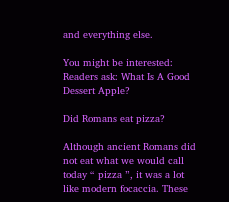and everything else.

You might be interested:  Readers ask: What Is A Good Dessert Apple?

Did Romans eat pizza?

Although ancient Romans did not eat what we would call today “ pizza ”, it was a lot like modern focaccia. These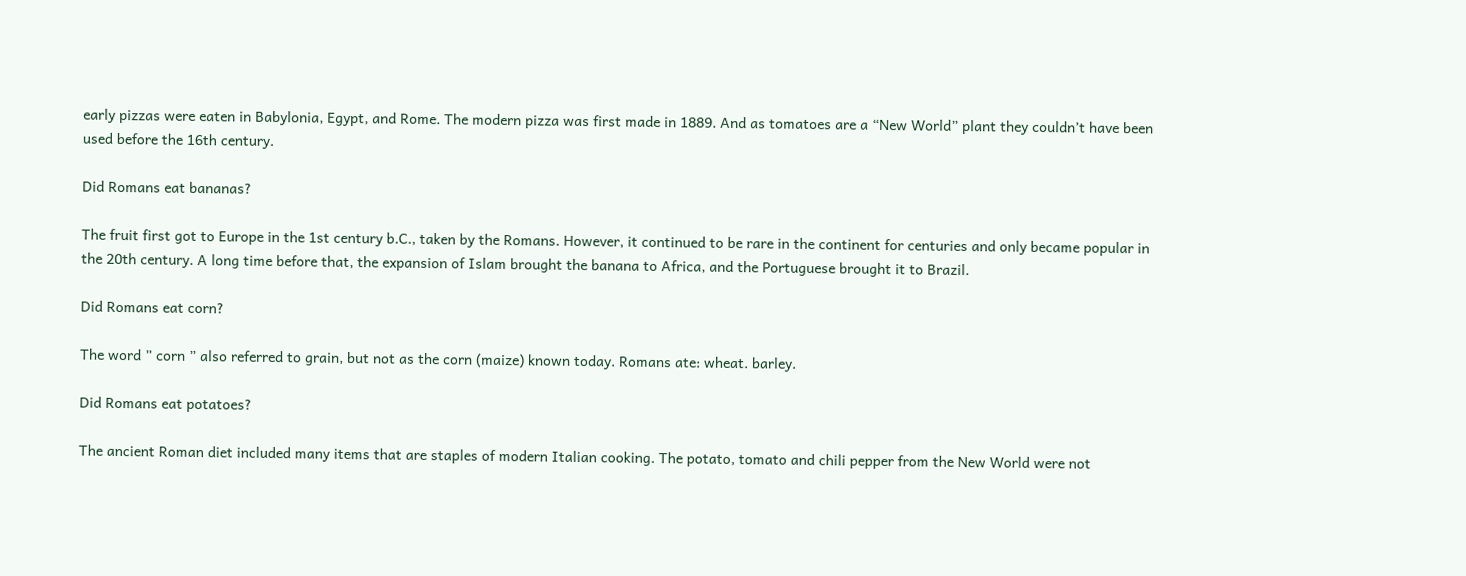early pizzas were eaten in Babylonia, Egypt, and Rome. The modern pizza was first made in 1889. And as tomatoes are a “New World” plant they couldn’t have been used before the 16th century.

Did Romans eat bananas?

The fruit first got to Europe in the 1st century b.C., taken by the Romans. However, it continued to be rare in the continent for centuries and only became popular in the 20th century. A long time before that, the expansion of Islam brought the banana to Africa, and the Portuguese brought it to Brazil.

Did Romans eat corn?

The word ” corn ” also referred to grain, but not as the corn (maize) known today. Romans ate: wheat. barley.

Did Romans eat potatoes?

The ancient Roman diet included many items that are staples of modern Italian cooking. The potato, tomato and chili pepper from the New World were not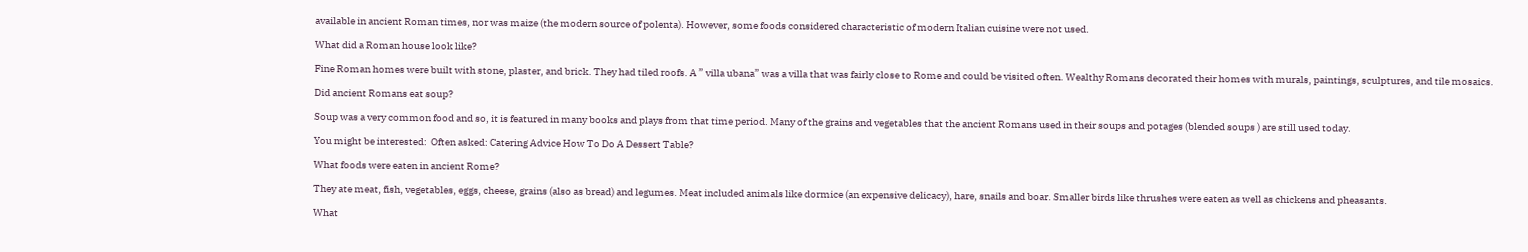available in ancient Roman times, nor was maize (the modern source of polenta). However, some foods considered characteristic of modern Italian cuisine were not used.

What did a Roman house look like?

Fine Roman homes were built with stone, plaster, and brick. They had tiled roofs. A ” villa ubana” was a villa that was fairly close to Rome and could be visited often. Wealthy Romans decorated their homes with murals, paintings, sculptures, and tile mosaics.

Did ancient Romans eat soup?

Soup was a very common food and so, it is featured in many books and plays from that time period. Many of the grains and vegetables that the ancient Romans used in their soups and potages (blended soups ) are still used today.

You might be interested:  Often asked: Catering Advice How To Do A Dessert Table?

What foods were eaten in ancient Rome?

They ate meat, fish, vegetables, eggs, cheese, grains (also as bread) and legumes. Meat included animals like dormice (an expensive delicacy), hare, snails and boar. Smaller birds like thrushes were eaten as well as chickens and pheasants.

What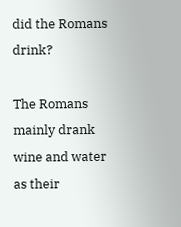did the Romans drink?

The Romans mainly drank wine and water as their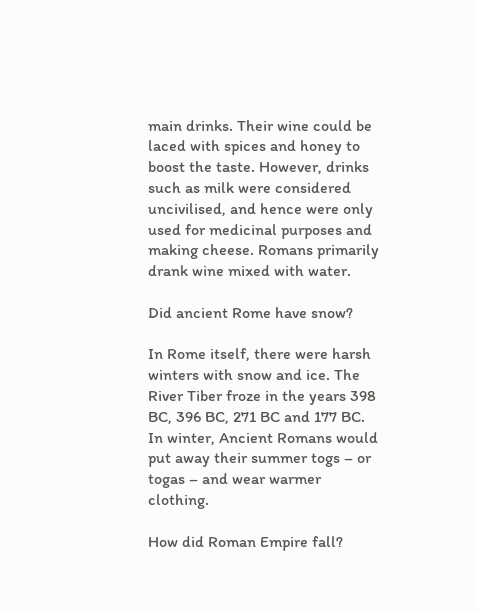main drinks. Their wine could be laced with spices and honey to boost the taste. However, drinks such as milk were considered uncivilised, and hence were only used for medicinal purposes and making cheese. Romans primarily drank wine mixed with water.

Did ancient Rome have snow?

In Rome itself, there were harsh winters with snow and ice. The River Tiber froze in the years 398 BC, 396 BC, 271 BC and 177 BC. In winter, Ancient Romans would put away their summer togs – or togas – and wear warmer clothing.

How did Roman Empire fall?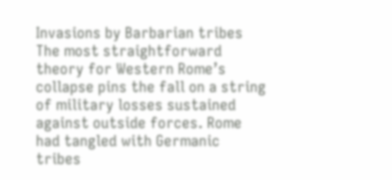Invasions by Barbarian tribes The most straightforward theory for Western Rome’s collapse pins the fall on a string of military losses sustained against outside forces. Rome had tangled with Germanic tribes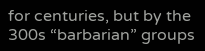for centuries, but by the 300s “barbarian” groups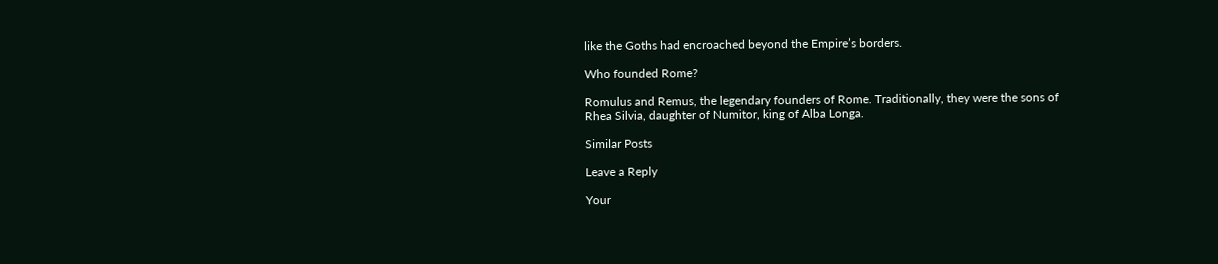like the Goths had encroached beyond the Empire’s borders.

Who founded Rome?

Romulus and Remus, the legendary founders of Rome. Traditionally, they were the sons of Rhea Silvia, daughter of Numitor, king of Alba Longa.

Similar Posts

Leave a Reply

Your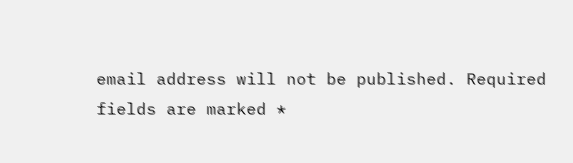email address will not be published. Required fields are marked *